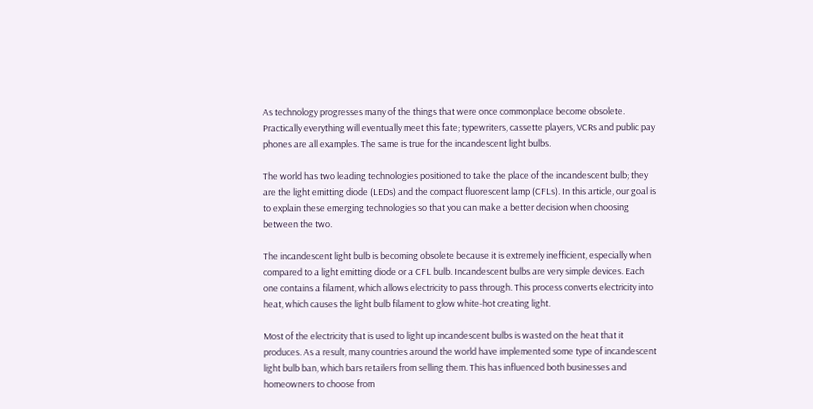As technology progresses many of the things that were once commonplace become obsolete. Practically everything will eventually meet this fate; typewriters, cassette players, VCRs and public pay phones are all examples. The same is true for the incandescent light bulbs.

The world has two leading technologies positioned to take the place of the incandescent bulb; they are the light emitting diode (LEDs) and the compact fluorescent lamp (CFLs). In this article, our goal is to explain these emerging technologies so that you can make a better decision when choosing between the two.

The incandescent light bulb is becoming obsolete because it is extremely inefficient, especially when compared to a light emitting diode or a CFL bulb. Incandescent bulbs are very simple devices. Each one contains a filament, which allows electricity to pass through. This process converts electricity into heat, which causes the light bulb filament to glow white-hot creating light.

Most of the electricity that is used to light up incandescent bulbs is wasted on the heat that it produces. As a result, many countries around the world have implemented some type of incandescent light bulb ban, which bars retailers from selling them. This has influenced both businesses and homeowners to choose from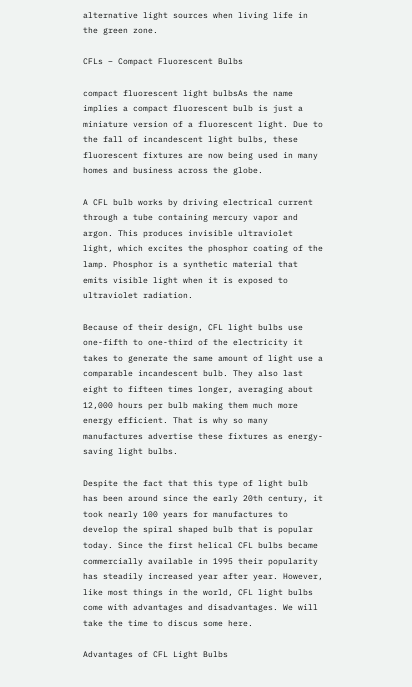alternative light sources when living life in the green zone.

CFLs – Compact Fluorescent Bulbs

compact fluorescent light bulbsAs the name implies a compact fluorescent bulb is just a miniature version of a fluorescent light. Due to the fall of incandescent light bulbs, these fluorescent fixtures are now being used in many homes and business across the globe.

A CFL bulb works by driving electrical current through a tube containing mercury vapor and argon. This produces invisible ultraviolet light, which excites the phosphor coating of the lamp. Phosphor is a synthetic material that emits visible light when it is exposed to ultraviolet radiation.

Because of their design, CFL light bulbs use one-fifth to one-third of the electricity it takes to generate the same amount of light use a comparable incandescent bulb. They also last eight to fifteen times longer, averaging about 12,000 hours per bulb making them much more energy efficient. That is why so many manufactures advertise these fixtures as energy-saving light bulbs.

Despite the fact that this type of light bulb has been around since the early 20th century, it took nearly 100 years for manufactures to develop the spiral shaped bulb that is popular today. Since the first helical CFL bulbs became commercially available in 1995 their popularity has steadily increased year after year. However, like most things in the world, CFL light bulbs come with advantages and disadvantages. We will take the time to discus some here.

Advantages of CFL Light Bulbs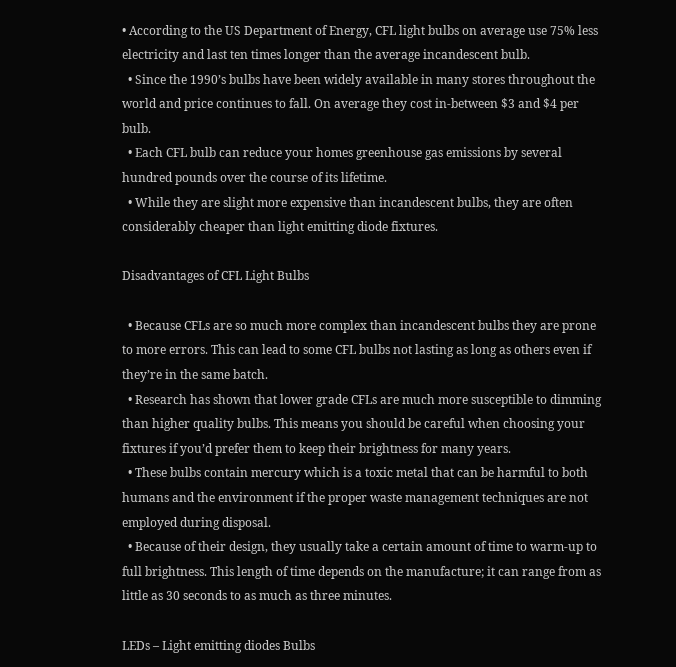• According to the US Department of Energy, CFL light bulbs on average use 75% less electricity and last ten times longer than the average incandescent bulb.
  • Since the 1990’s bulbs have been widely available in many stores throughout the world and price continues to fall. On average they cost in-between $3 and $4 per bulb.
  • Each CFL bulb can reduce your homes greenhouse gas emissions by several hundred pounds over the course of its lifetime.
  • While they are slight more expensive than incandescent bulbs, they are often considerably cheaper than light emitting diode fixtures.

Disadvantages of CFL Light Bulbs

  • Because CFLs are so much more complex than incandescent bulbs they are prone to more errors. This can lead to some CFL bulbs not lasting as long as others even if they’re in the same batch.
  • Research has shown that lower grade CFLs are much more susceptible to dimming than higher quality bulbs. This means you should be careful when choosing your fixtures if you’d prefer them to keep their brightness for many years.
  • These bulbs contain mercury which is a toxic metal that can be harmful to both humans and the environment if the proper waste management techniques are not employed during disposal.
  • Because of their design, they usually take a certain amount of time to warm-up to full brightness. This length of time depends on the manufacture; it can range from as little as 30 seconds to as much as three minutes.

LEDs – Light emitting diodes Bulbs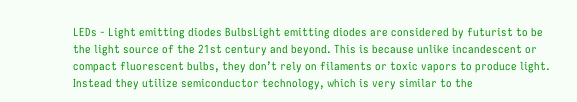LEDs - Light emitting diodes BulbsLight emitting diodes are considered by futurist to be the light source of the 21st century and beyond. This is because unlike incandescent or compact fluorescent bulbs, they don’t rely on filaments or toxic vapors to produce light. Instead they utilize semiconductor technology, which is very similar to the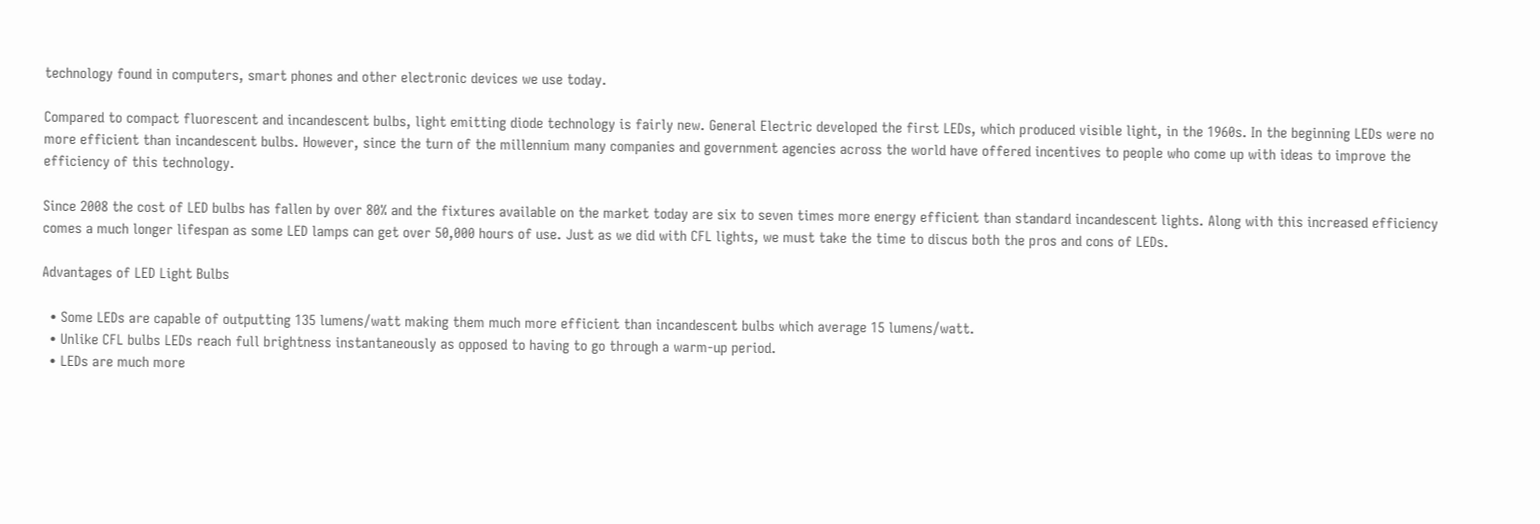technology found in computers, smart phones and other electronic devices we use today.

Compared to compact fluorescent and incandescent bulbs, light emitting diode technology is fairly new. General Electric developed the first LEDs, which produced visible light, in the 1960s. In the beginning LEDs were no more efficient than incandescent bulbs. However, since the turn of the millennium many companies and government agencies across the world have offered incentives to people who come up with ideas to improve the efficiency of this technology.

Since 2008 the cost of LED bulbs has fallen by over 80% and the fixtures available on the market today are six to seven times more energy efficient than standard incandescent lights. Along with this increased efficiency comes a much longer lifespan as some LED lamps can get over 50,000 hours of use. Just as we did with CFL lights, we must take the time to discus both the pros and cons of LEDs.

Advantages of LED Light Bulbs

  • Some LEDs are capable of outputting 135 lumens/watt making them much more efficient than incandescent bulbs which average 15 lumens/watt.
  • Unlike CFL bulbs LEDs reach full brightness instantaneously as opposed to having to go through a warm-up period.
  • LEDs are much more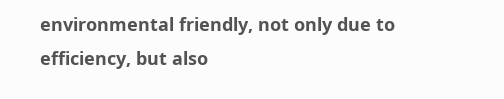environmental friendly, not only due to efficiency, but also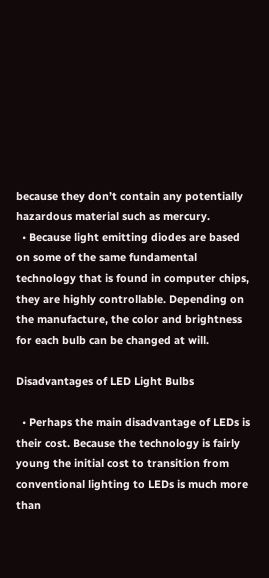because they don’t contain any potentially hazardous material such as mercury.
  • Because light emitting diodes are based on some of the same fundamental technology that is found in computer chips, they are highly controllable. Depending on the manufacture, the color and brightness for each bulb can be changed at will.

Disadvantages of LED Light Bulbs

  • Perhaps the main disadvantage of LEDs is their cost. Because the technology is fairly young the initial cost to transition from conventional lighting to LEDs is much more than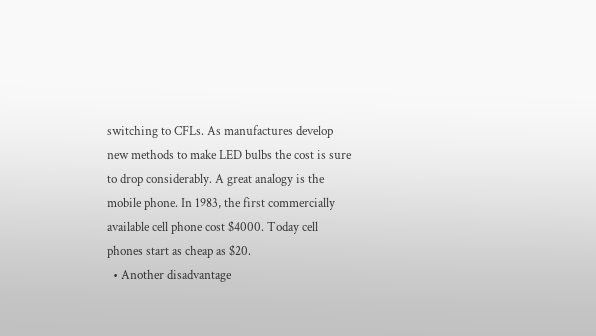switching to CFLs. As manufactures develop new methods to make LED bulbs the cost is sure to drop considerably. A great analogy is the mobile phone. In 1983, the first commercially available cell phone cost $4000. Today cell phones start as cheap as $20.
  • Another disadvantage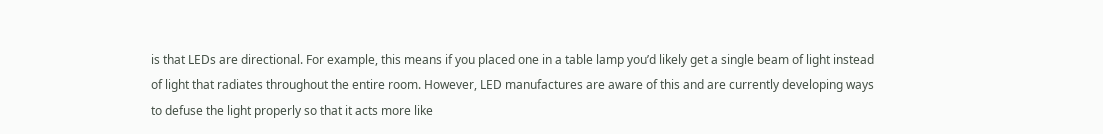is that LEDs are directional. For example, this means if you placed one in a table lamp you’d likely get a single beam of light instead of light that radiates throughout the entire room. However, LED manufactures are aware of this and are currently developing ways to defuse the light properly so that it acts more like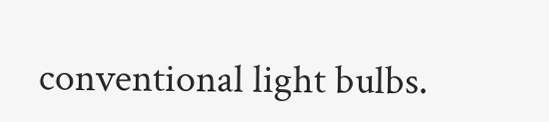conventional light bulbs.